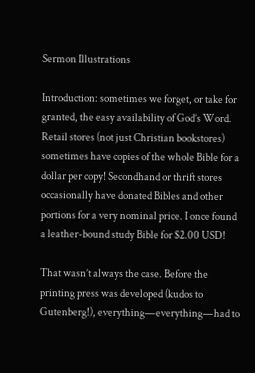Sermon Illustrations

Introduction: sometimes we forget, or take for granted, the easy availability of God’s Word. Retail stores (not just Christian bookstores) sometimes have copies of the whole Bible for a dollar per copy! Secondhand or thrift stores occasionally have donated Bibles and other portions for a very nominal price. I once found a leather-bound study Bible for $2.00 USD!

That wasn’t always the case. Before the printing press was developed (kudos to Gutenberg!), everything—everything—had to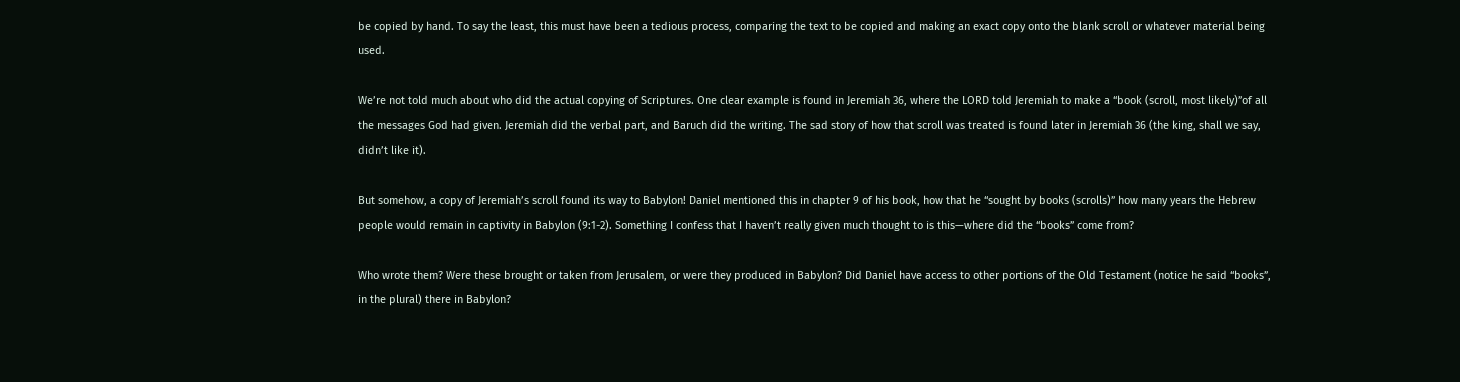be copied by hand. To say the least, this must have been a tedious process, comparing the text to be copied and making an exact copy onto the blank scroll or whatever material being used.

We’re not told much about who did the actual copying of Scriptures. One clear example is found in Jeremiah 36, where the LORD told Jeremiah to make a “book (scroll, most likely)”of all the messages God had given. Jeremiah did the verbal part, and Baruch did the writing. The sad story of how that scroll was treated is found later in Jeremiah 36 (the king, shall we say, didn’t like it).

But somehow, a copy of Jeremiah’s scroll found its way to Babylon! Daniel mentioned this in chapter 9 of his book, how that he “sought by books (scrolls)” how many years the Hebrew people would remain in captivity in Babylon (9:1-2). Something I confess that I haven’t really given much thought to is this—where did the “books” come from?

Who wrote them? Were these brought or taken from Jerusalem, or were they produced in Babylon? Did Daniel have access to other portions of the Old Testament (notice he said “books”, in the plural) there in Babylon?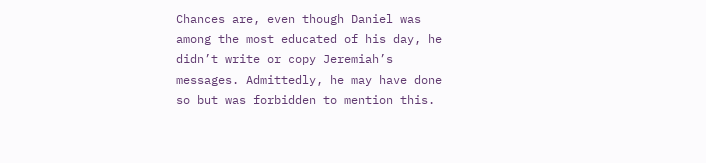Chances are, even though Daniel was among the most educated of his day, he didn’t write or copy Jeremiah’s messages. Admittedly, he may have done so but was forbidden to mention this.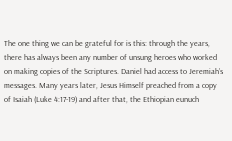The one thing we can be grateful for is this: through the years, there has always been any number of unsung heroes who worked on making copies of the Scriptures. Daniel had access to Jeremiah’s messages. Many years later, Jesus Himself preached from a copy of Isaiah (Luke 4:17-19) and after that, the Ethiopian eunuch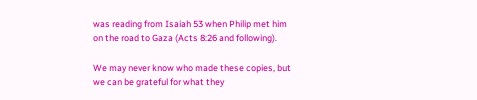was reading from Isaiah 53 when Philip met him on the road to Gaza (Acts 8:26 and following).

We may never know who made these copies, but we can be grateful for what they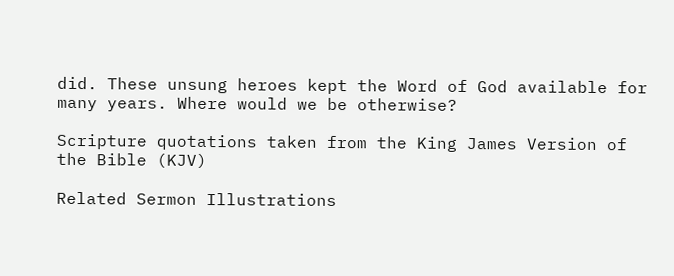did. These unsung heroes kept the Word of God available for many years. Where would we be otherwise?

Scripture quotations taken from the King James Version of the Bible (KJV)

Related Sermon Illustrations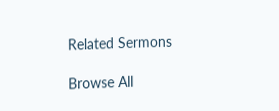Related Sermons

Browse All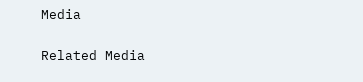Media

Related Media